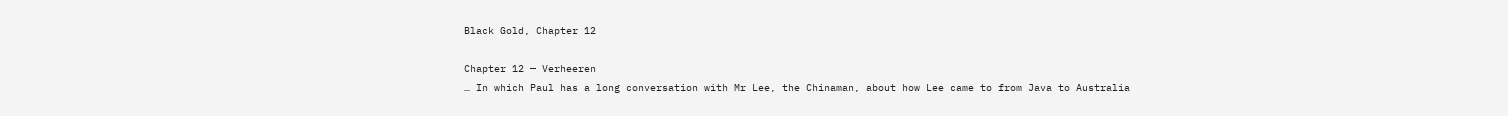Black Gold, Chapter 12

Chapter 12 — Verheeren
… In which Paul has a long conversation with Mr Lee, the Chinaman, about how Lee came to from Java to Australia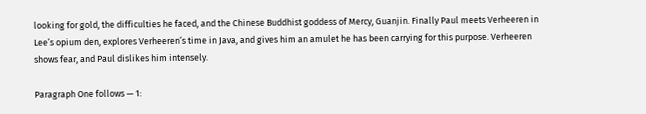looking for gold, the difficulties he faced, and the Chinese Buddhist goddess of Mercy, Guanjin. Finally Paul meets Verheeren in Lee’s opium den, explores Verheeren’s time in Java, and gives him an amulet he has been carrying for this purpose. Verheeren shows fear, and Paul dislikes him intensely.

Paragraph One follows — 1: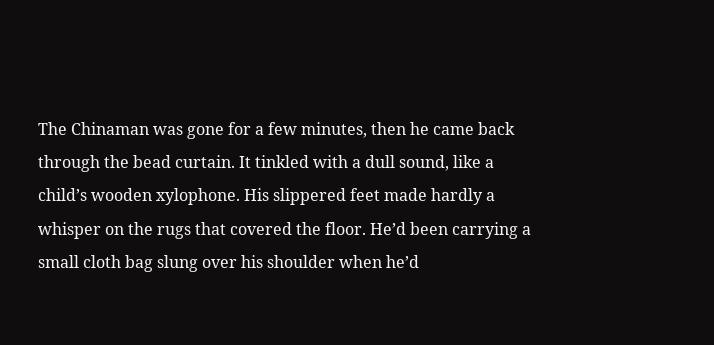The Chinaman was gone for a few minutes, then he came back through the bead curtain. It tinkled with a dull sound, like a child’s wooden xylophone. His slippered feet made hardly a whisper on the rugs that covered the floor. He’d been carrying a small cloth bag slung over his shoulder when he’d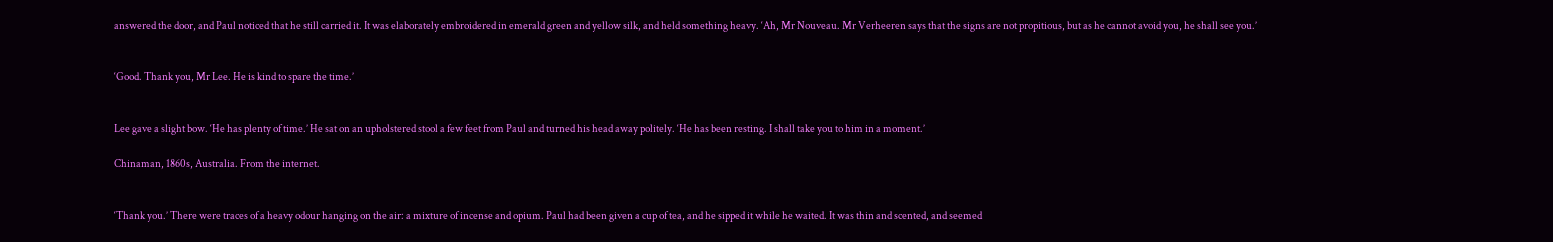answered the door, and Paul noticed that he still carried it. It was elaborately embroidered in emerald green and yellow silk, and held something heavy. ‘Ah, Mr Nouveau. Mr Verheeren says that the signs are not propitious, but as he cannot avoid you, he shall see you.’


‘Good. Thank you, Mr Lee. He is kind to spare the time.’


Lee gave a slight bow. ‘He has plenty of time.’ He sat on an upholstered stool a few feet from Paul and turned his head away politely. ‘He has been resting. I shall take you to him in a moment.’

Chinaman, 1860s, Australia. From the internet.


‘Thank you.’ There were traces of a heavy odour hanging on the air: a mixture of incense and opium. Paul had been given a cup of tea, and he sipped it while he waited. It was thin and scented, and seemed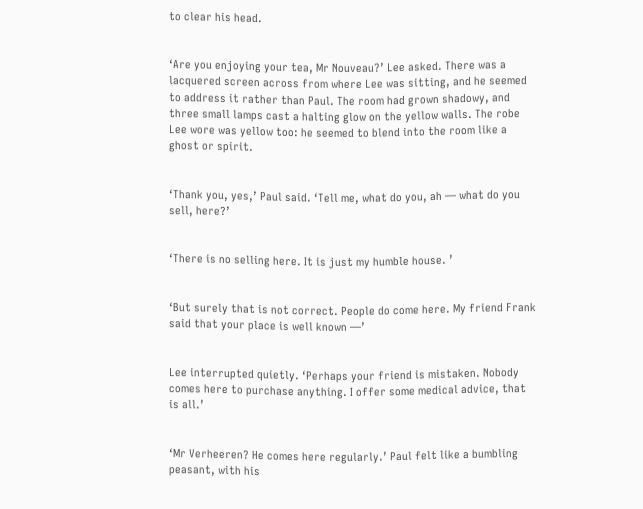to clear his head.


‘Are you enjoying your tea, Mr Nouveau?’ Lee asked. There was a lacquered screen across from where Lee was sitting, and he seemed to address it rather than Paul. The room had grown shadowy, and three small lamps cast a halting glow on the yellow walls. The robe Lee wore was yellow too: he seemed to blend into the room like a ghost or spirit.


‘Thank you, yes,’ Paul said. ‘Tell me, what do you, ah — what do you sell, here?’


‘There is no selling here. It is just my humble house. ’


‘But surely that is not correct. People do come here. My friend Frank said that your place is well known —’


Lee interrupted quietly. ‘Perhaps your friend is mistaken. Nobody comes here to purchase anything. I offer some medical advice, that is all.’


‘Mr Verheeren? He comes here regularly.’ Paul felt like a bumbling peasant, with his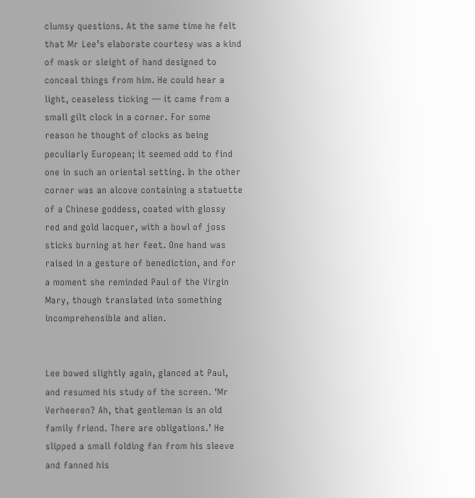clumsy questions. At the same time he felt that Mr Lee’s elaborate courtesy was a kind of mask or sleight of hand designed to conceal things from him. He could hear a light, ceaseless ticking — it came from a small gilt clock in a corner. For some reason he thought of clocks as being peculiarly European; it seemed odd to find one in such an oriental setting. In the other corner was an alcove containing a statuette of a Chinese goddess, coated with glossy red and gold lacquer, with a bowl of joss sticks burning at her feet. One hand was raised in a gesture of benediction, and for a moment she reminded Paul of the Virgin Mary, though translated into something incomprehensible and alien.


Lee bowed slightly again, glanced at Paul, and resumed his study of the screen. ‘Mr Verheeren? Ah, that gentleman is an old family friend. There are obligations.’ He slipped a small folding fan from his sleeve and fanned his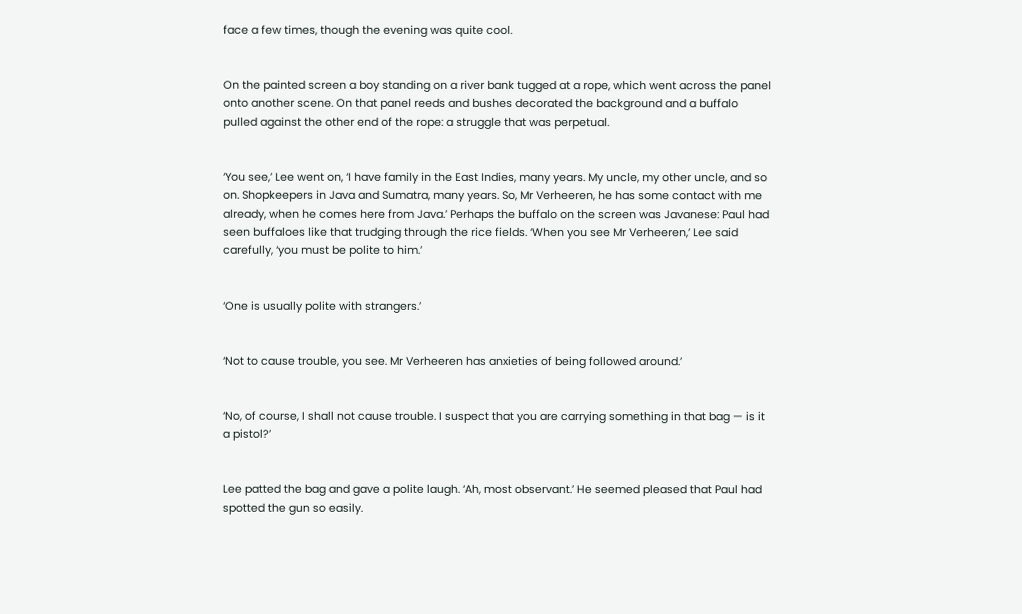face a few times, though the evening was quite cool.


On the painted screen a boy standing on a river bank tugged at a rope, which went across the panel onto another scene. On that panel reeds and bushes decorated the background and a buffalo pulled against the other end of the rope: a struggle that was perpetual.


‘You see,’ Lee went on, ‘I have family in the East Indies, many years. My uncle, my other uncle, and so on. Shopkeepers in Java and Sumatra, many years. So, Mr Verheeren, he has some contact with me already, when he comes here from Java.’ Perhaps the buffalo on the screen was Javanese: Paul had seen buffaloes like that trudging through the rice fields. ‘When you see Mr Verheeren,’ Lee said carefully, ‘you must be polite to him.’


‘One is usually polite with strangers.’


‘Not to cause trouble, you see. Mr Verheeren has anxieties of being followed around.’


‘No, of course, I shall not cause trouble. I suspect that you are carrying something in that bag — is it a pistol?’


Lee patted the bag and gave a polite laugh. ‘Ah, most observant.’ He seemed pleased that Paul had spotted the gun so easily.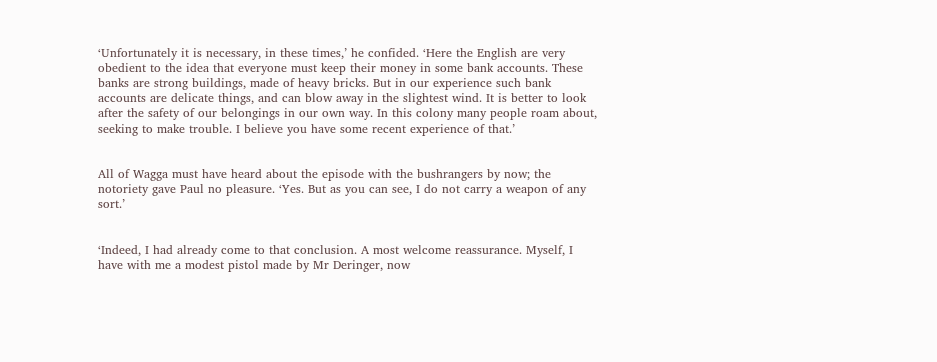‘Unfortunately it is necessary, in these times,’ he confided. ‘Here the English are very obedient to the idea that everyone must keep their money in some bank accounts. These banks are strong buildings, made of heavy bricks. But in our experience such bank accounts are delicate things, and can blow away in the slightest wind. It is better to look after the safety of our belongings in our own way. In this colony many people roam about, seeking to make trouble. I believe you have some recent experience of that.’


All of Wagga must have heard about the episode with the bushrangers by now; the notoriety gave Paul no pleasure. ‘Yes. But as you can see, I do not carry a weapon of any sort.’


‘Indeed, I had already come to that conclusion. A most welcome reassurance. Myself, I have with me a modest pistol made by Mr Deringer, now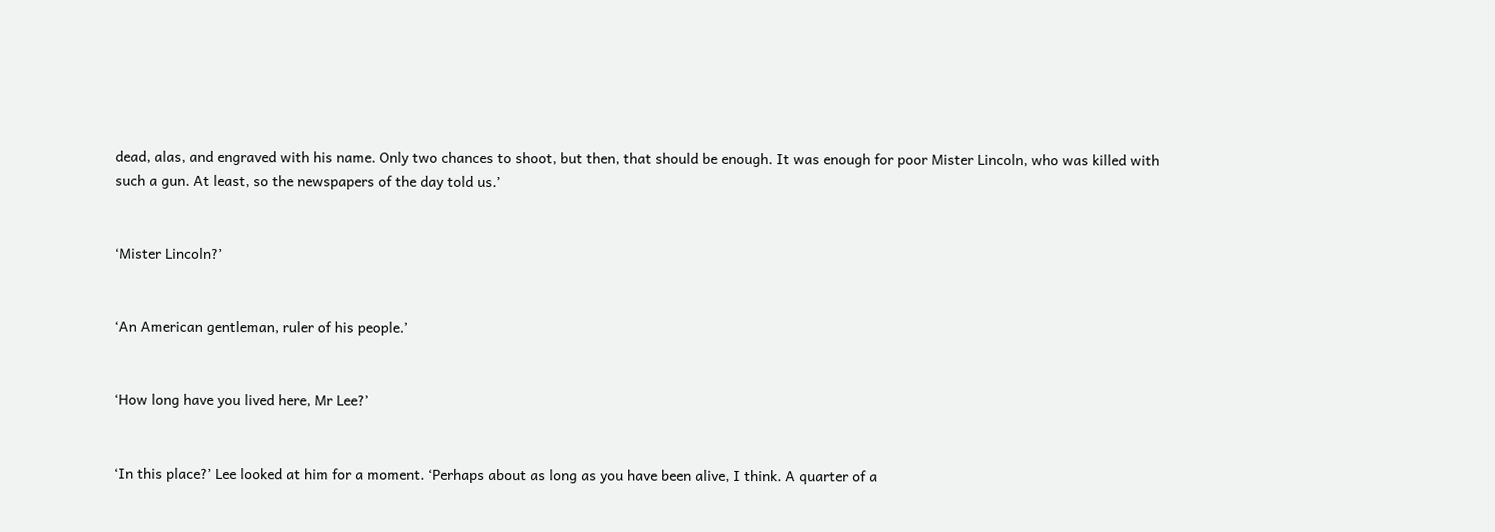dead, alas, and engraved with his name. Only two chances to shoot, but then, that should be enough. It was enough for poor Mister Lincoln, who was killed with such a gun. At least, so the newspapers of the day told us.’


‘Mister Lincoln?’


‘An American gentleman, ruler of his people.’


‘How long have you lived here, Mr Lee?’


‘In this place?’ Lee looked at him for a moment. ‘Perhaps about as long as you have been alive, I think. A quarter of a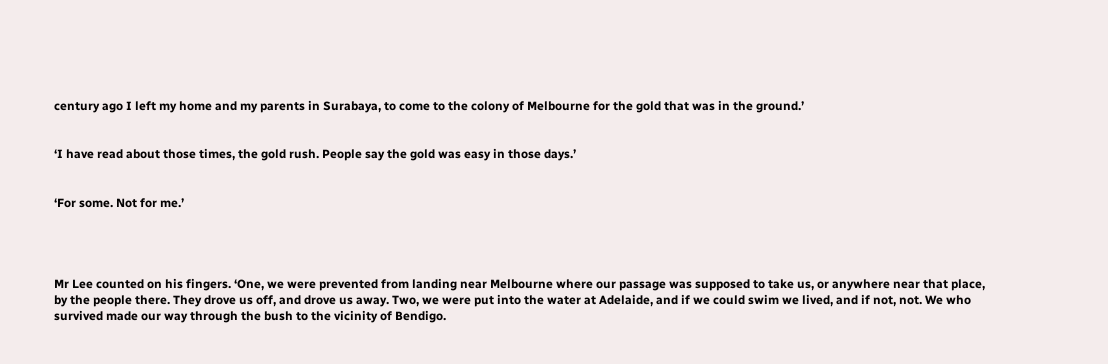century ago I left my home and my parents in Surabaya, to come to the colony of Melbourne for the gold that was in the ground.’


‘I have read about those times, the gold rush. People say the gold was easy in those days.’


‘For some. Not for me.’




Mr Lee counted on his fingers. ‘One, we were prevented from landing near Melbourne where our passage was supposed to take us, or anywhere near that place, by the people there. They drove us off, and drove us away. Two, we were put into the water at Adelaide, and if we could swim we lived, and if not, not. We who survived made our way through the bush to the vicinity of Bendigo.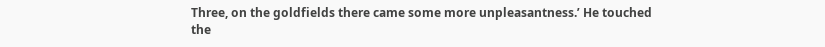Three, on the goldfields there came some more unpleasantness.’ He touched the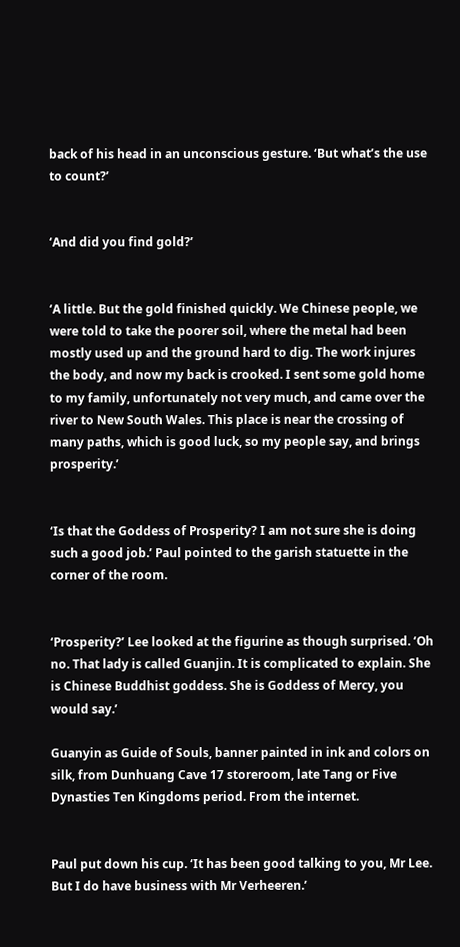back of his head in an unconscious gesture. ‘But what’s the use to count?’


‘And did you find gold?’


‘A little. But the gold finished quickly. We Chinese people, we were told to take the poorer soil, where the metal had been mostly used up and the ground hard to dig. The work injures the body, and now my back is crooked. I sent some gold home to my family, unfortunately not very much, and came over the river to New South Wales. This place is near the crossing of many paths, which is good luck, so my people say, and brings prosperity.’


‘Is that the Goddess of Prosperity? I am not sure she is doing such a good job.’ Paul pointed to the garish statuette in the corner of the room.


‘Prosperity?’ Lee looked at the figurine as though surprised. ‘Oh no. That lady is called Guanjin. It is complicated to explain. She is Chinese Buddhist goddess. She is Goddess of Mercy, you would say.’

Guanyin as Guide of Souls, banner painted in ink and colors on silk, from Dunhuang Cave 17 storeroom, late Tang or Five Dynasties Ten Kingdoms period. From the internet.


Paul put down his cup. ‘It has been good talking to you, Mr Lee. But I do have business with Mr Verheeren.’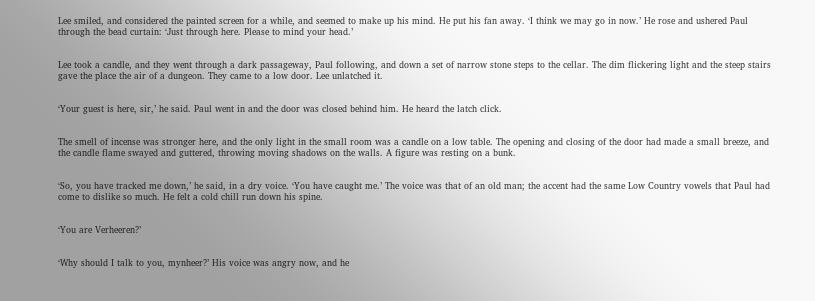Lee smiled, and considered the painted screen for a while, and seemed to make up his mind. He put his fan away. ‘I think we may go in now.’ He rose and ushered Paul through the bead curtain: ‘Just through here. Please to mind your head.’


Lee took a candle, and they went through a dark passageway, Paul following, and down a set of narrow stone steps to the cellar. The dim flickering light and the steep stairs gave the place the air of a dungeon. They came to a low door. Lee unlatched it.


‘Your guest is here, sir,’ he said. Paul went in and the door was closed behind him. He heard the latch click.


The smell of incense was stronger here, and the only light in the small room was a candle on a low table. The opening and closing of the door had made a small breeze, and the candle flame swayed and guttered, throwing moving shadows on the walls. A figure was resting on a bunk.


‘So, you have tracked me down,’ he said, in a dry voice. ‘You have caught me.’ The voice was that of an old man; the accent had the same Low Country vowels that Paul had come to dislike so much. He felt a cold chill run down his spine.


‘You are Verheeren?’


‘Why should I talk to you, mynheer?’ His voice was angry now, and he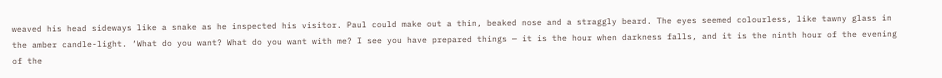weaved his head sideways like a snake as he inspected his visitor. Paul could make out a thin, beaked nose and a straggly beard. The eyes seemed colourless, like tawny glass in the amber candle-light. ‘What do you want? What do you want with me? I see you have prepared things — it is the hour when darkness falls, and it is the ninth hour of the evening of the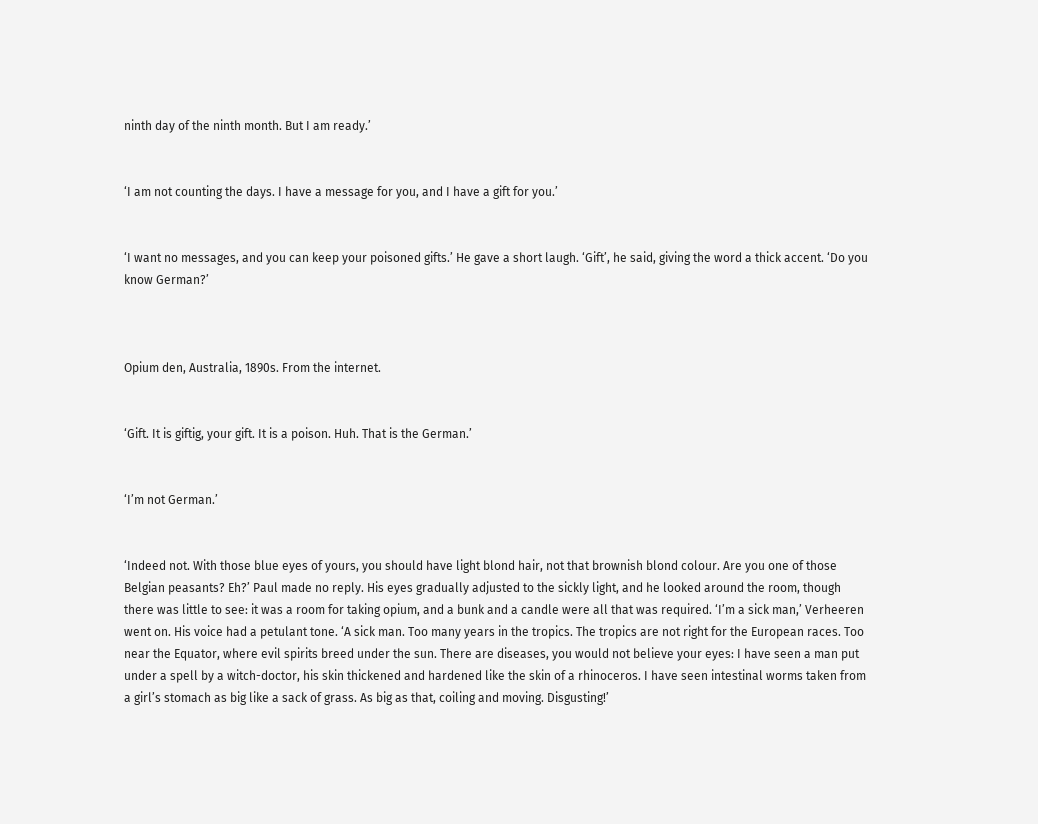ninth day of the ninth month. But I am ready.’


‘I am not counting the days. I have a message for you, and I have a gift for you.’


‘I want no messages, and you can keep your poisoned gifts.’ He gave a short laugh. ‘Gift’, he said, giving the word a thick accent. ‘Do you know German?’



Opium den, Australia, 1890s. From the internet.


‘Gift. It is giftig, your gift. It is a poison. Huh. That is the German.’


‘I’m not German.’


‘Indeed not. With those blue eyes of yours, you should have light blond hair, not that brownish blond colour. Are you one of those Belgian peasants? Eh?’ Paul made no reply. His eyes gradually adjusted to the sickly light, and he looked around the room, though there was little to see: it was a room for taking opium, and a bunk and a candle were all that was required. ‘I’m a sick man,’ Verheeren went on. His voice had a petulant tone. ‘A sick man. Too many years in the tropics. The tropics are not right for the European races. Too near the Equator, where evil spirits breed under the sun. There are diseases, you would not believe your eyes: I have seen a man put under a spell by a witch-doctor, his skin thickened and hardened like the skin of a rhinoceros. I have seen intestinal worms taken from a girl’s stomach as big like a sack of grass. As big as that, coiling and moving. Disgusting!’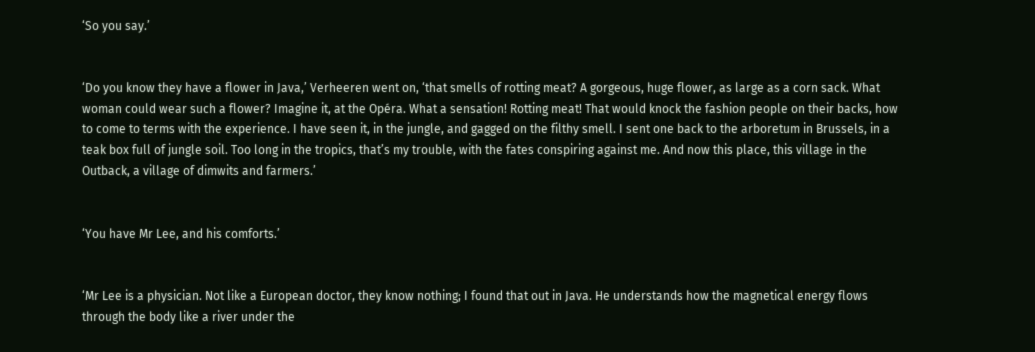‘So you say.’


‘Do you know they have a flower in Java,’ Verheeren went on, ‘that smells of rotting meat? A gorgeous, huge flower, as large as a corn sack. What woman could wear such a flower? Imagine it, at the Opéra. What a sensation! Rotting meat! That would knock the fashion people on their backs, how to come to terms with the experience. I have seen it, in the jungle, and gagged on the filthy smell. I sent one back to the arboretum in Brussels, in a teak box full of jungle soil. Too long in the tropics, that’s my trouble, with the fates conspiring against me. And now this place, this village in the Outback, a village of dimwits and farmers.’


‘You have Mr Lee, and his comforts.’


‘Mr Lee is a physician. Not like a European doctor, they know nothing; I found that out in Java. He understands how the magnetical energy flows through the body like a river under the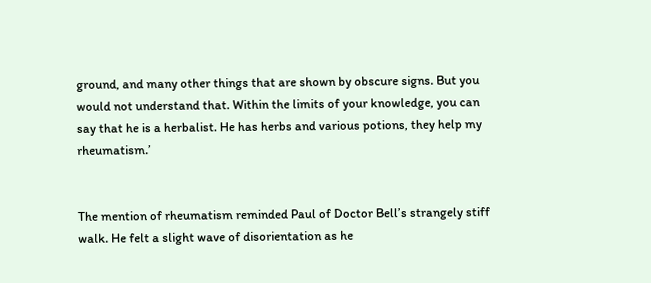ground, and many other things that are shown by obscure signs. But you would not understand that. Within the limits of your knowledge, you can say that he is a herbalist. He has herbs and various potions, they help my rheumatism.’


The mention of rheumatism reminded Paul of Doctor Bell’s strangely stiff walk. He felt a slight wave of disorientation as he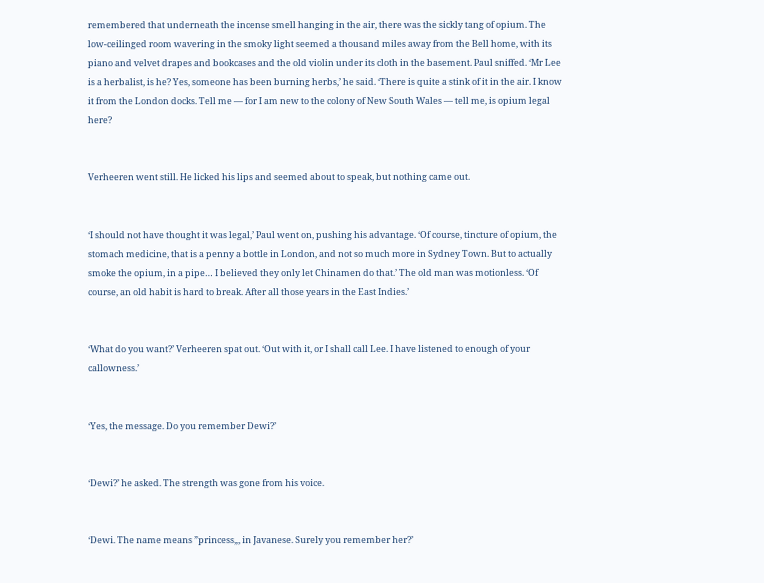remembered that underneath the incense smell hanging in the air, there was the sickly tang of opium. The low-ceilinged room wavering in the smoky light seemed a thousand miles away from the Bell home, with its piano and velvet drapes and bookcases and the old violin under its cloth in the basement. Paul sniffed. ‘Mr Lee is a herbalist, is he? Yes, someone has been burning herbs,’ he said. ‘There is quite a stink of it in the air. I know it from the London docks. Tell me — for I am new to the colony of New South Wales — tell me, is opium legal here?


Verheeren went still. He licked his lips and seemed about to speak, but nothing came out.


‘I should not have thought it was legal,’ Paul went on, pushing his advantage. ‘Of course, tincture of opium, the stomach medicine, that is a penny a bottle in London, and not so much more in Sydney Town. But to actually smoke the opium, in a pipe… I believed they only let Chinamen do that.’ The old man was motionless. ‘Of course, an old habit is hard to break. After all those years in the East Indies.’


‘What do you want?’ Verheeren spat out. ‘Out with it, or I shall call Lee. I have listened to enough of your callowness.’


‘Yes, the message. Do you remember Dewi?’


‘Dewi?’ he asked. The strength was gone from his voice.


‘Dewi. The name means ”princess„, in Javanese. Surely you remember her?’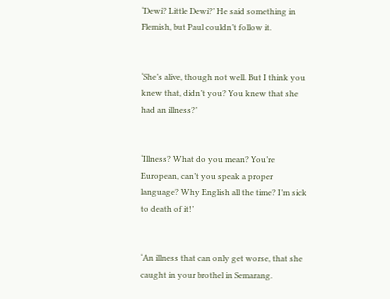‘Dewi? Little Dewi?’ He said something in Flemish, but Paul couldn’t follow it.


‘She’s alive, though not well. But I think you knew that, didn’t you? You knew that she had an illness?’


‘Illness? What do you mean? You’re European, can’t you speak a proper language? Why English all the time? I’m sick to death of it!’


‘An illness that can only get worse, that she caught in your brothel in Semarang.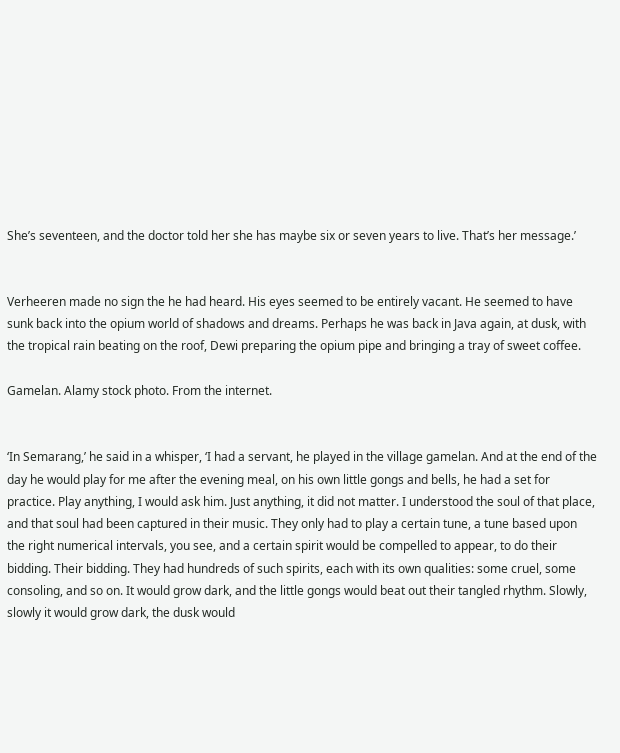She’s seventeen, and the doctor told her she has maybe six or seven years to live. That’s her message.’


Verheeren made no sign the he had heard. His eyes seemed to be entirely vacant. He seemed to have sunk back into the opium world of shadows and dreams. Perhaps he was back in Java again, at dusk, with the tropical rain beating on the roof, Dewi preparing the opium pipe and bringing a tray of sweet coffee.

Gamelan. Alamy stock photo. From the internet.


‘In Semarang,’ he said in a whisper, ‘I had a servant, he played in the village gamelan. And at the end of the day he would play for me after the evening meal, on his own little gongs and bells, he had a set for practice. Play anything, I would ask him. Just anything, it did not matter. I understood the soul of that place, and that soul had been captured in their music. They only had to play a certain tune, a tune based upon the right numerical intervals, you see, and a certain spirit would be compelled to appear, to do their bidding. Their bidding. They had hundreds of such spirits, each with its own qualities: some cruel, some consoling, and so on. It would grow dark, and the little gongs would beat out their tangled rhythm. Slowly, slowly it would grow dark, the dusk would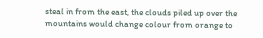steal in from the east, the clouds piled up over the mountains would change colour from orange to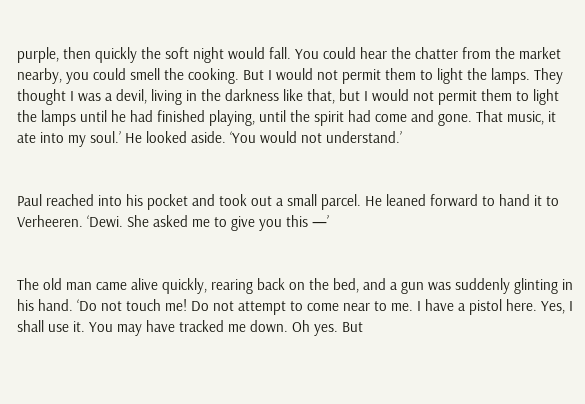purple, then quickly the soft night would fall. You could hear the chatter from the market nearby, you could smell the cooking. But I would not permit them to light the lamps. They thought I was a devil, living in the darkness like that, but I would not permit them to light the lamps until he had finished playing, until the spirit had come and gone. That music, it ate into my soul.’ He looked aside. ‘You would not understand.’


Paul reached into his pocket and took out a small parcel. He leaned forward to hand it to Verheeren. ‘Dewi. She asked me to give you this —’


The old man came alive quickly, rearing back on the bed, and a gun was suddenly glinting in his hand. ‘Do not touch me! Do not attempt to come near to me. I have a pistol here. Yes, I shall use it. You may have tracked me down. Oh yes. But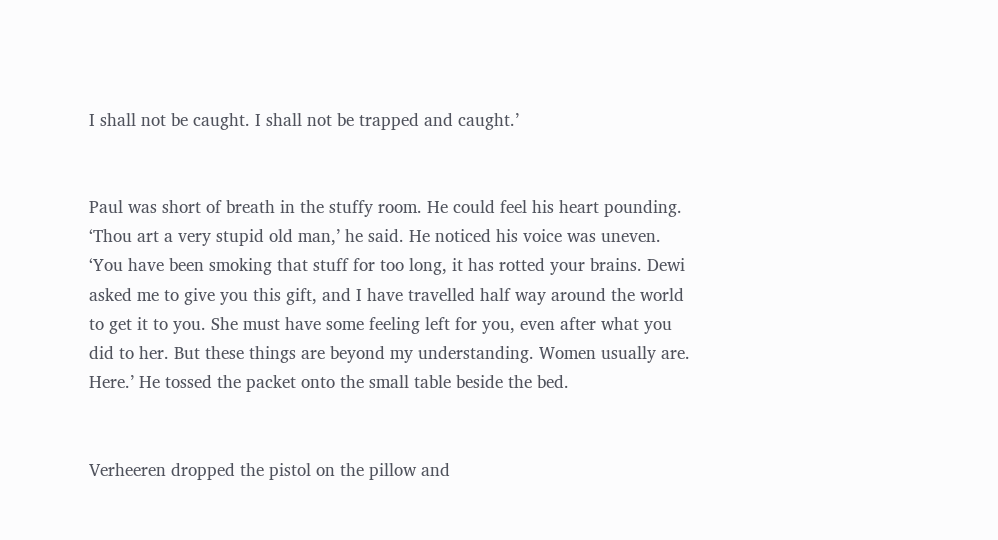I shall not be caught. I shall not be trapped and caught.’


Paul was short of breath in the stuffy room. He could feel his heart pounding. ‘Thou art a very stupid old man,’ he said. He noticed his voice was uneven. ‘You have been smoking that stuff for too long, it has rotted your brains. Dewi asked me to give you this gift, and I have travelled half way around the world to get it to you. She must have some feeling left for you, even after what you did to her. But these things are beyond my understanding. Women usually are. Here.’ He tossed the packet onto the small table beside the bed.


Verheeren dropped the pistol on the pillow and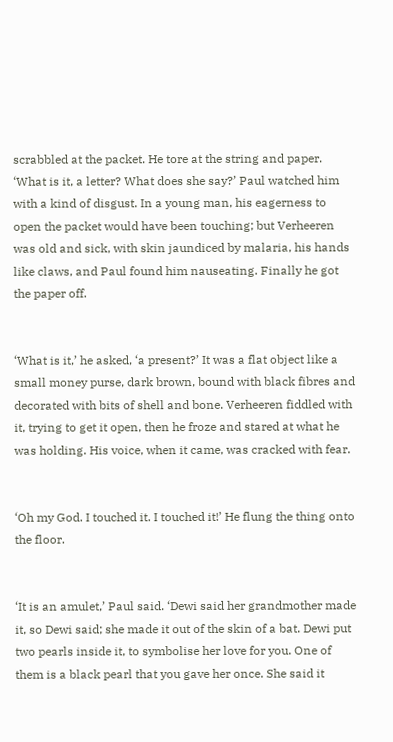scrabbled at the packet. He tore at the string and paper. ‘What is it, a letter? What does she say?’ Paul watched him with a kind of disgust. In a young man, his eagerness to open the packet would have been touching; but Verheeren was old and sick, with skin jaundiced by malaria, his hands like claws, and Paul found him nauseating. Finally he got the paper off.


‘What is it,’ he asked, ‘a present?’ It was a flat object like a small money purse, dark brown, bound with black fibres and decorated with bits of shell and bone. Verheeren fiddled with it, trying to get it open, then he froze and stared at what he was holding. His voice, when it came, was cracked with fear.


‘Oh my God. I touched it. I touched it!’ He flung the thing onto the floor.


‘It is an amulet,’ Paul said. ‘Dewi said her grandmother made it, so Dewi said; she made it out of the skin of a bat. Dewi put two pearls inside it, to symbolise her love for you. One of them is a black pearl that you gave her once. She said it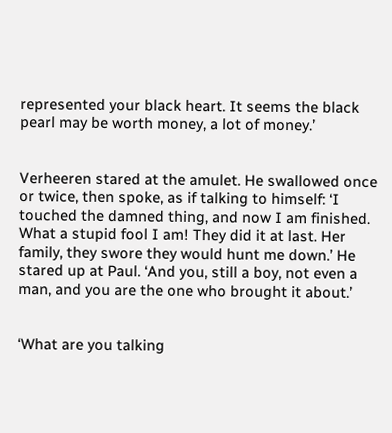represented your black heart. It seems the black pearl may be worth money, a lot of money.’


Verheeren stared at the amulet. He swallowed once or twice, then spoke, as if talking to himself: ‘I touched the damned thing, and now I am finished. What a stupid fool I am! They did it at last. Her family, they swore they would hunt me down.’ He stared up at Paul. ‘And you, still a boy, not even a man, and you are the one who brought it about.’


‘What are you talking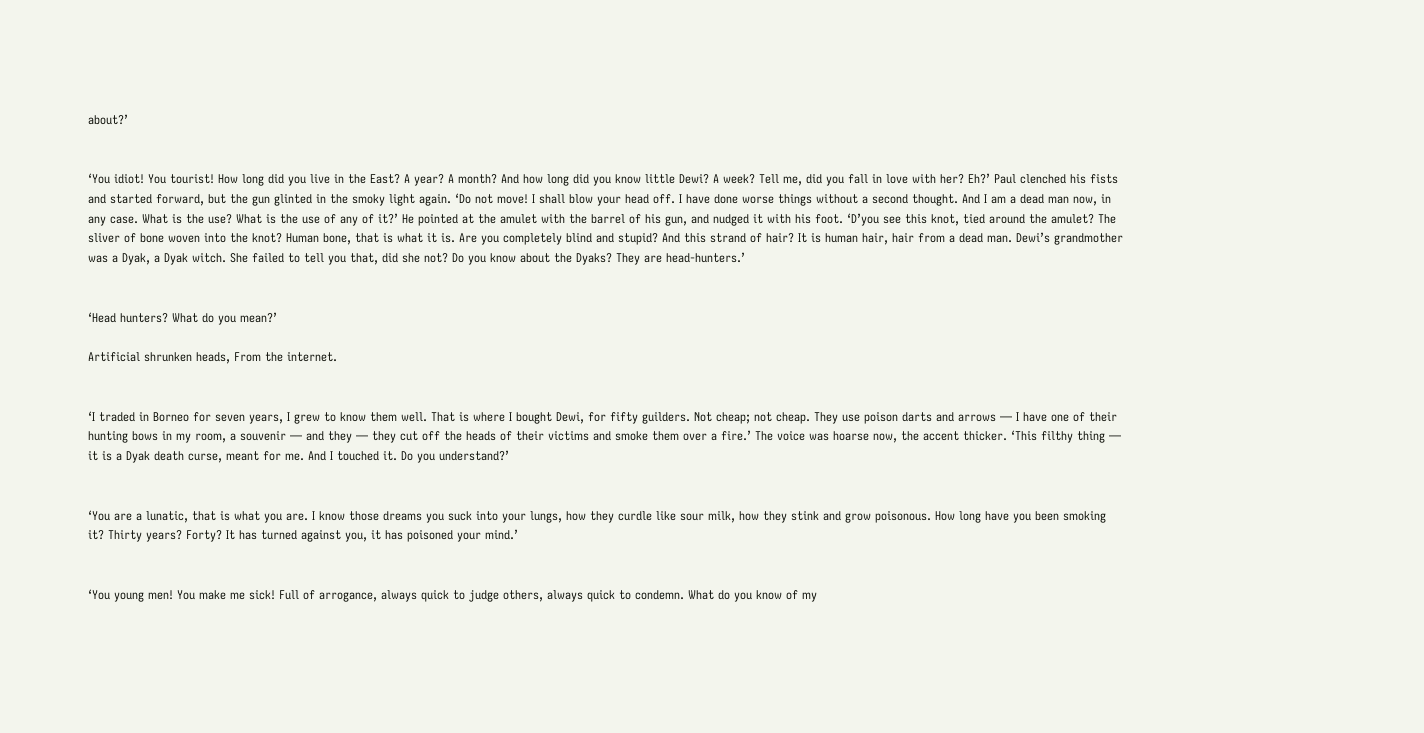about?’


‘You idiot! You tourist! How long did you live in the East? A year? A month? And how long did you know little Dewi? A week? Tell me, did you fall in love with her? Eh?’ Paul clenched his fists and started forward, but the gun glinted in the smoky light again. ‘Do not move! I shall blow your head off. I have done worse things without a second thought. And I am a dead man now, in any case. What is the use? What is the use of any of it?’ He pointed at the amulet with the barrel of his gun, and nudged it with his foot. ‘D’you see this knot, tied around the amulet? The sliver of bone woven into the knot? Human bone, that is what it is. Are you completely blind and stupid? And this strand of hair? It is human hair, hair from a dead man. Dewi’s grandmother was a Dyak, a Dyak witch. She failed to tell you that, did she not? Do you know about the Dyaks? They are head-hunters.’


‘Head hunters? What do you mean?’

Artificial shrunken heads, From the internet.


‘I traded in Borneo for seven years, I grew to know them well. That is where I bought Dewi, for fifty guilders. Not cheap; not cheap. They use poison darts and arrows — I have one of their hunting bows in my room, a souvenir — and they — they cut off the heads of their victims and smoke them over a fire.’ The voice was hoarse now, the accent thicker. ‘This filthy thing — it is a Dyak death curse, meant for me. And I touched it. Do you understand?’


‘You are a lunatic, that is what you are. I know those dreams you suck into your lungs, how they curdle like sour milk, how they stink and grow poisonous. How long have you been smoking it? Thirty years? Forty? It has turned against you, it has poisoned your mind.’


‘You young men! You make me sick! Full of arrogance, always quick to judge others, always quick to condemn. What do you know of my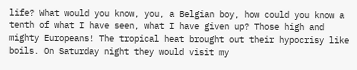life? What would you know, you, a Belgian boy, how could you know a tenth of what I have seen, what I have given up? Those high and mighty Europeans! The tropical heat brought out their hypocrisy like boils. On Saturday night they would visit my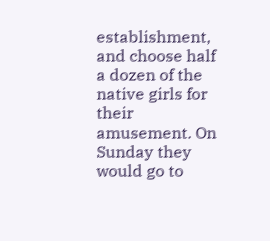establishment, and choose half a dozen of the native girls for their amusement. On Sunday they would go to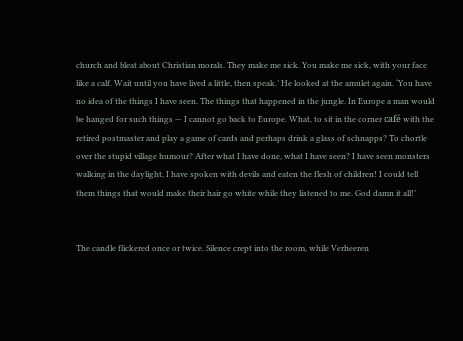church and bleat about Christian morals. They make me sick. You make me sick, with your face like a calf. Wait until you have lived a little, then speak.’ He looked at the amulet again. ‘You have no idea of the things I have seen. The things that happened in the jungle. In Europe a man would be hanged for such things — I cannot go back to Europe. What, to sit in the corner café with the retired postmaster and play a game of cards and perhaps drink a glass of schnapps? To chortle over the stupid village humour? After what I have done, what I have seen? I have seen monsters walking in the daylight, I have spoken with devils and eaten the flesh of children! I could tell them things that would make their hair go white while they listened to me. God damn it all!’


The candle flickered once or twice. Silence crept into the room, while Verheeren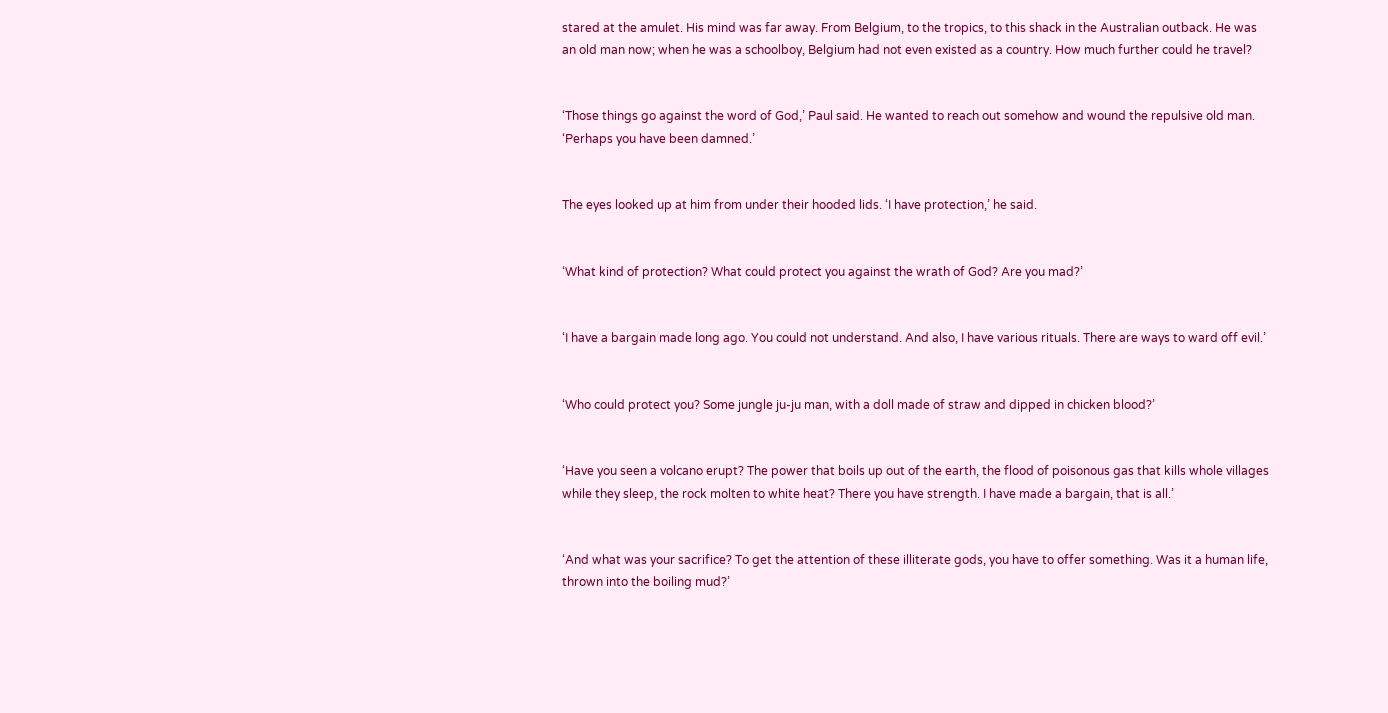stared at the amulet. His mind was far away. From Belgium, to the tropics, to this shack in the Australian outback. He was an old man now; when he was a schoolboy, Belgium had not even existed as a country. How much further could he travel?


‘Those things go against the word of God,’ Paul said. He wanted to reach out somehow and wound the repulsive old man. ‘Perhaps you have been damned.’


The eyes looked up at him from under their hooded lids. ‘I have protection,’ he said.


‘What kind of protection? What could protect you against the wrath of God? Are you mad?’


‘I have a bargain made long ago. You could not understand. And also, I have various rituals. There are ways to ward off evil.’


‘Who could protect you? Some jungle ju-ju man, with a doll made of straw and dipped in chicken blood?’


‘Have you seen a volcano erupt? The power that boils up out of the earth, the flood of poisonous gas that kills whole villages while they sleep, the rock molten to white heat? There you have strength. I have made a bargain, that is all.’


‘And what was your sacrifice? To get the attention of these illiterate gods, you have to offer something. Was it a human life, thrown into the boiling mud?’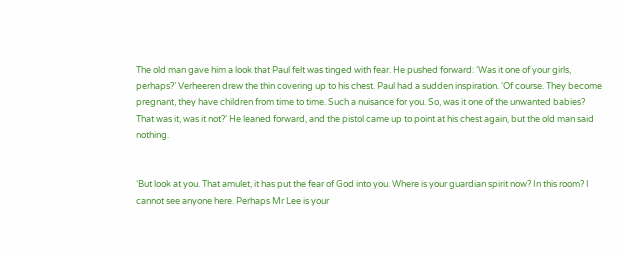The old man gave him a look that Paul felt was tinged with fear. He pushed forward: ‘Was it one of your girls, perhaps?’ Verheeren drew the thin covering up to his chest. Paul had a sudden inspiration. ‘Of course. They become pregnant, they have children from time to time. Such a nuisance for you. So, was it one of the unwanted babies? That was it, was it not?’ He leaned forward, and the pistol came up to point at his chest again, but the old man said nothing.


‘But look at you. That amulet, it has put the fear of God into you. Where is your guardian spirit now? In this room? I cannot see anyone here. Perhaps Mr Lee is your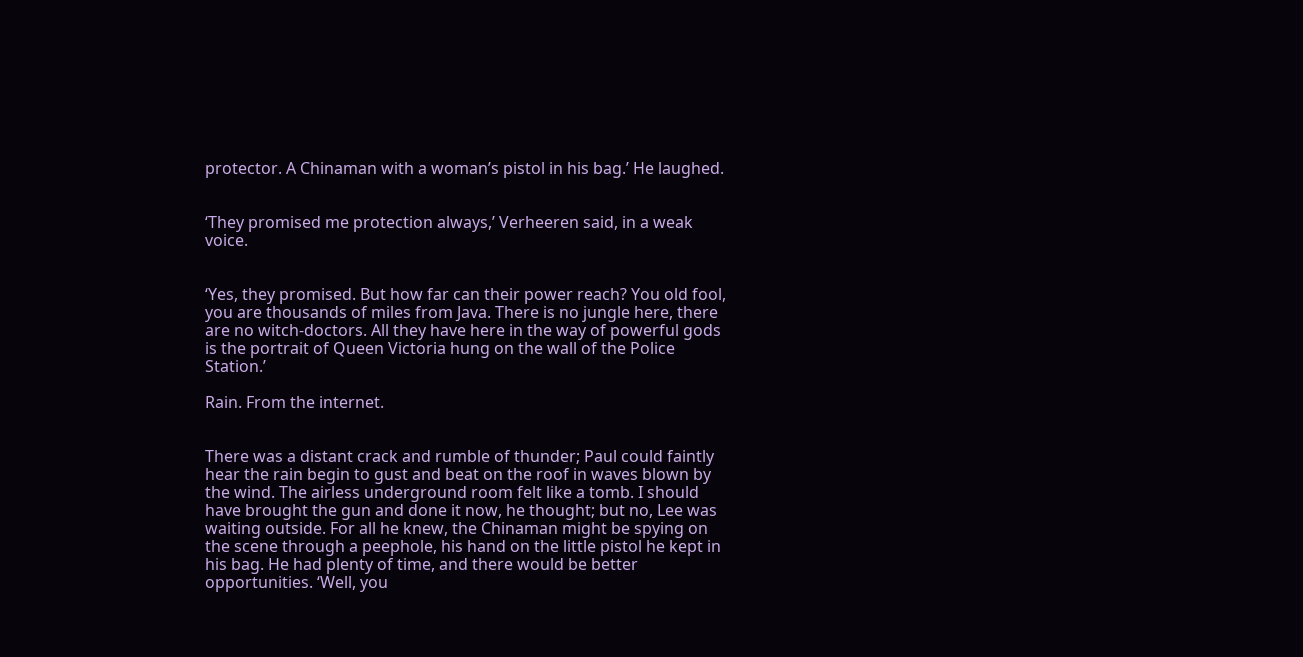protector. A Chinaman with a woman’s pistol in his bag.’ He laughed.


‘They promised me protection always,’ Verheeren said, in a weak voice.


‘Yes, they promised. But how far can their power reach? You old fool, you are thousands of miles from Java. There is no jungle here, there are no witch-doctors. All they have here in the way of powerful gods is the portrait of Queen Victoria hung on the wall of the Police Station.’

Rain. From the internet.


There was a distant crack and rumble of thunder; Paul could faintly hear the rain begin to gust and beat on the roof in waves blown by the wind. The airless underground room felt like a tomb. I should have brought the gun and done it now, he thought; but no, Lee was waiting outside. For all he knew, the Chinaman might be spying on the scene through a peephole, his hand on the little pistol he kept in his bag. He had plenty of time, and there would be better opportunities. ‘Well, you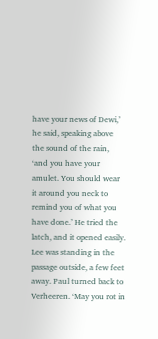have your news of Dewi,’ he said, speaking above the sound of the rain, ‘and you have your amulet. You should wear it around you neck to remind you of what you have done.’ He tried the latch, and it opened easily. Lee was standing in the passage outside, a few feet away. Paul turned back to Verheeren. ‘May you rot in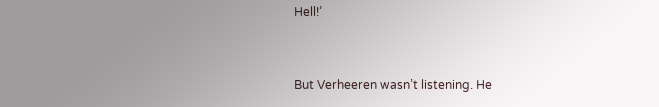Hell!’


But Verheeren wasn’t listening. He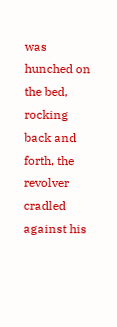was hunched on the bed, rocking back and forth, the revolver cradled against his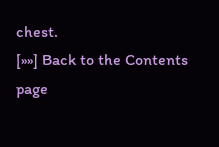chest.
[»»] Back to the Contents page